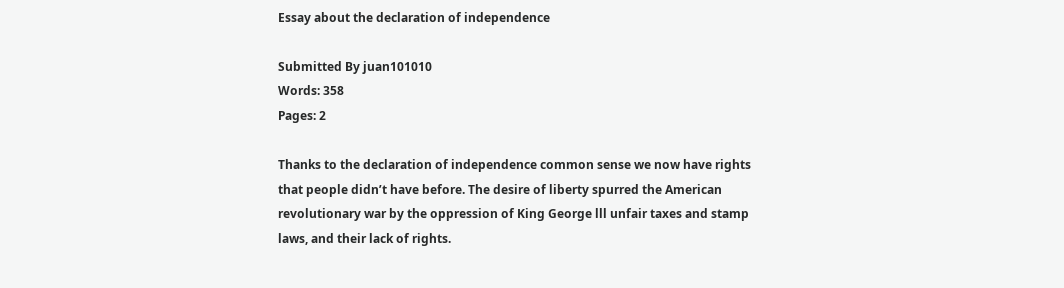Essay about the declaration of independence

Submitted By juan101010
Words: 358
Pages: 2

Thanks to the declaration of independence common sense we now have rights that people didn’t have before. The desire of liberty spurred the American revolutionary war by the oppression of King George lll unfair taxes and stamp laws, and their lack of rights.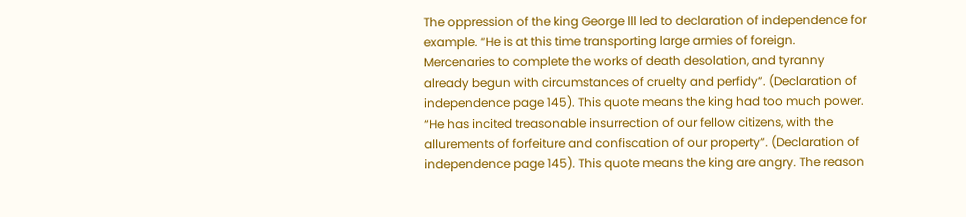The oppression of the king George lll led to declaration of independence for example. “He is at this time transporting large armies of foreign. Mercenaries to complete the works of death desolation, and tyranny already begun with circumstances of cruelty and perfidy”. (Declaration of independence page 145). This quote means the king had too much power. “He has incited treasonable insurrection of our fellow citizens, with the allurements of forfeiture and confiscation of our property”. (Declaration of independence page 145). This quote means the king are angry. The reason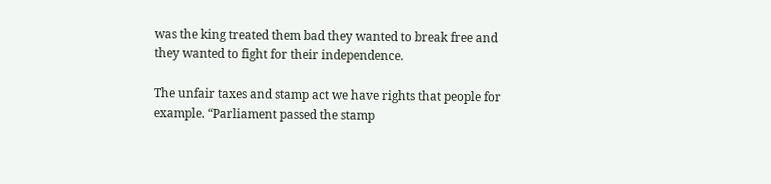was the king treated them bad they wanted to break free and they wanted to fight for their independence.

The unfair taxes and stamp act we have rights that people for example. “Parliament passed the stamp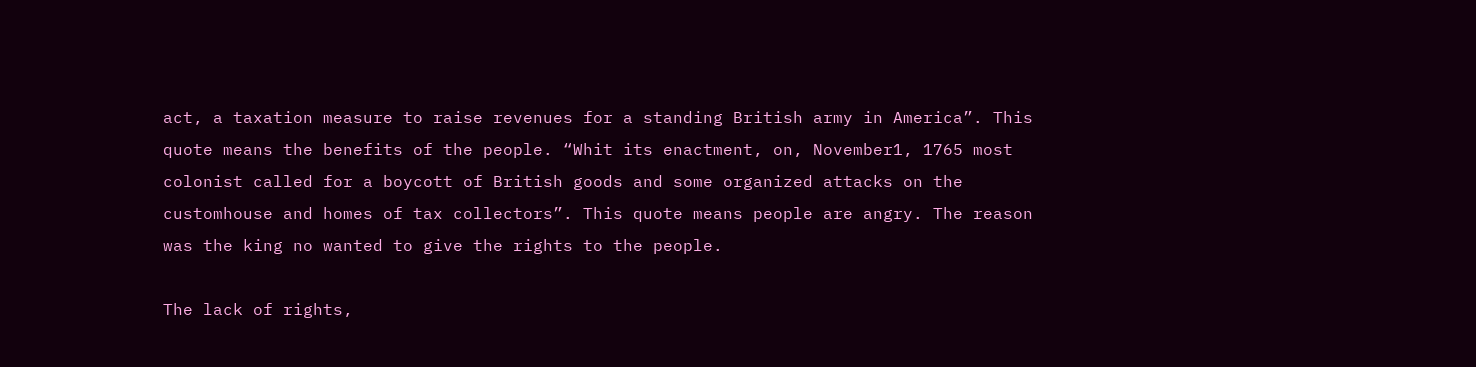act, a taxation measure to raise revenues for a standing British army in America”. This quote means the benefits of the people. “Whit its enactment, on, November1, 1765 most colonist called for a boycott of British goods and some organized attacks on the customhouse and homes of tax collectors”. This quote means people are angry. The reason was the king no wanted to give the rights to the people.

The lack of rights,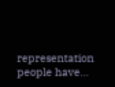representation people have…